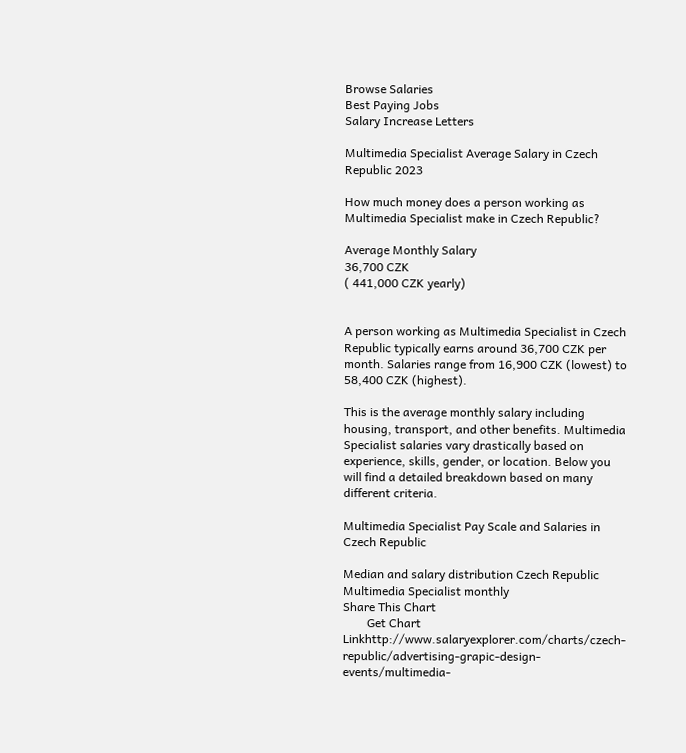Browse Salaries
Best Paying Jobs
Salary Increase Letters

Multimedia Specialist Average Salary in Czech Republic 2023

How much money does a person working as Multimedia Specialist make in Czech Republic?

Average Monthly Salary
36,700 CZK
( 441,000 CZK yearly)


A person working as Multimedia Specialist in Czech Republic typically earns around 36,700 CZK per month. Salaries range from 16,900 CZK (lowest) to 58,400 CZK (highest).

This is the average monthly salary including housing, transport, and other benefits. Multimedia Specialist salaries vary drastically based on experience, skills, gender, or location. Below you will find a detailed breakdown based on many different criteria.

Multimedia Specialist Pay Scale and Salaries in Czech Republic

Median and salary distribution Czech Republic Multimedia Specialist monthly
Share This Chart
        Get Chart Linkhttp://www.salaryexplorer.com/charts/czech-republic/advertising-grapic-design-events/multimedia-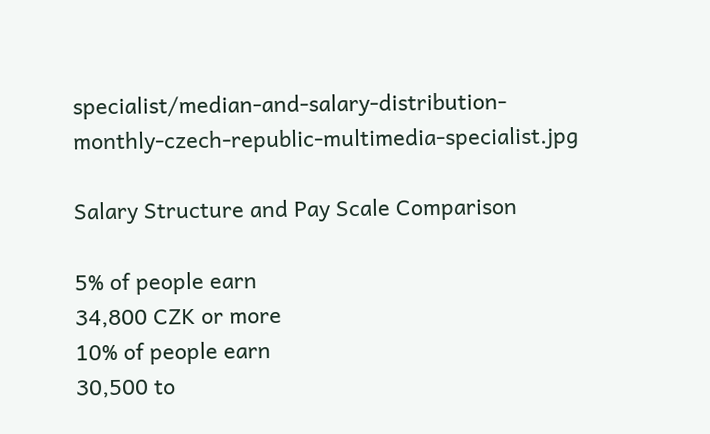specialist/median-and-salary-distribution-monthly-czech-republic-multimedia-specialist.jpg

Salary Structure and Pay Scale Comparison

5% of people earn
34,800 CZK or more
10% of people earn
30,500 to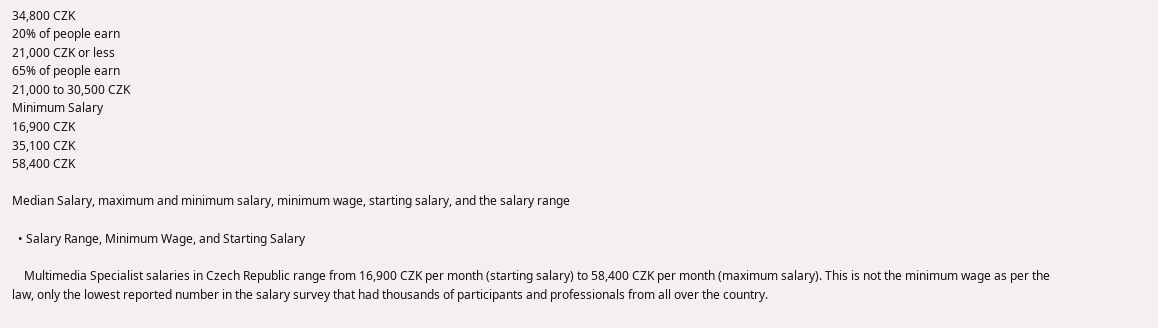34,800 CZK
20% of people earn
21,000 CZK or less
65% of people earn
21,000 to 30,500 CZK
Minimum Salary
16,900 CZK
35,100 CZK
58,400 CZK

Median Salary, maximum and minimum salary, minimum wage, starting salary, and the salary range

  • Salary Range, Minimum Wage, and Starting Salary

    Multimedia Specialist salaries in Czech Republic range from 16,900 CZK per month (starting salary) to 58,400 CZK per month (maximum salary). This is not the minimum wage as per the law, only the lowest reported number in the salary survey that had thousands of participants and professionals from all over the country.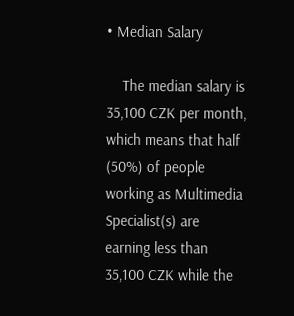• Median Salary

    The median salary is 35,100 CZK per month, which means that half (50%) of people working as Multimedia Specialist(s) are earning less than 35,100 CZK while the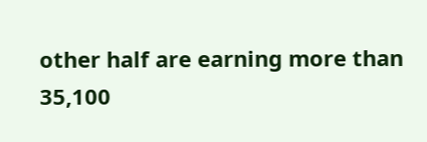other half are earning more than 35,100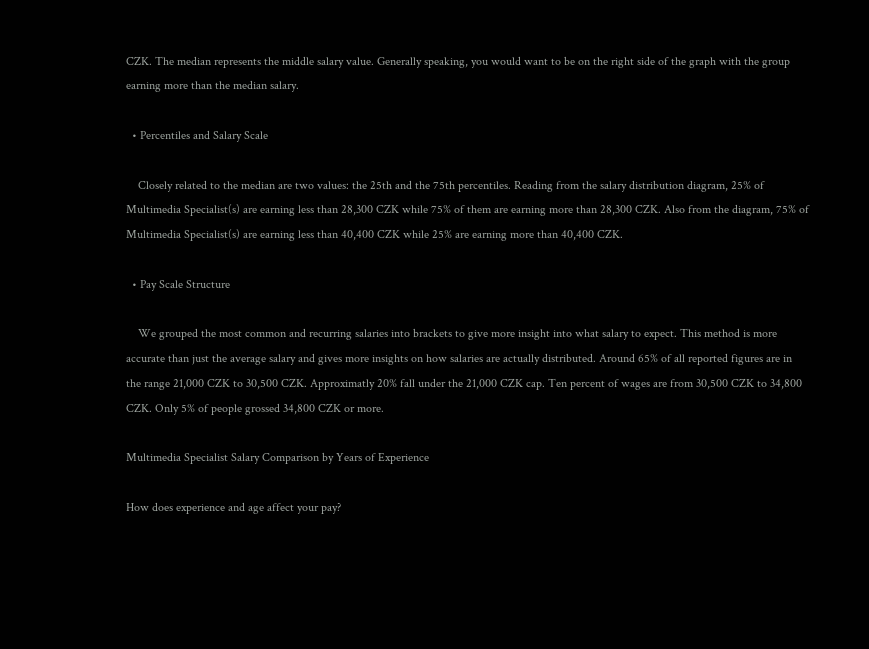CZK. The median represents the middle salary value. Generally speaking, you would want to be on the right side of the graph with the group earning more than the median salary.

  • Percentiles and Salary Scale

    Closely related to the median are two values: the 25th and the 75th percentiles. Reading from the salary distribution diagram, 25% of Multimedia Specialist(s) are earning less than 28,300 CZK while 75% of them are earning more than 28,300 CZK. Also from the diagram, 75% of Multimedia Specialist(s) are earning less than 40,400 CZK while 25% are earning more than 40,400 CZK.

  • Pay Scale Structure

    We grouped the most common and recurring salaries into brackets to give more insight into what salary to expect. This method is more accurate than just the average salary and gives more insights on how salaries are actually distributed. Around 65% of all reported figures are in the range 21,000 CZK to 30,500 CZK. Approximatly 20% fall under the 21,000 CZK cap. Ten percent of wages are from 30,500 CZK to 34,800 CZK. Only 5% of people grossed 34,800 CZK or more.

Multimedia Specialist Salary Comparison by Years of Experience

How does experience and age affect your pay?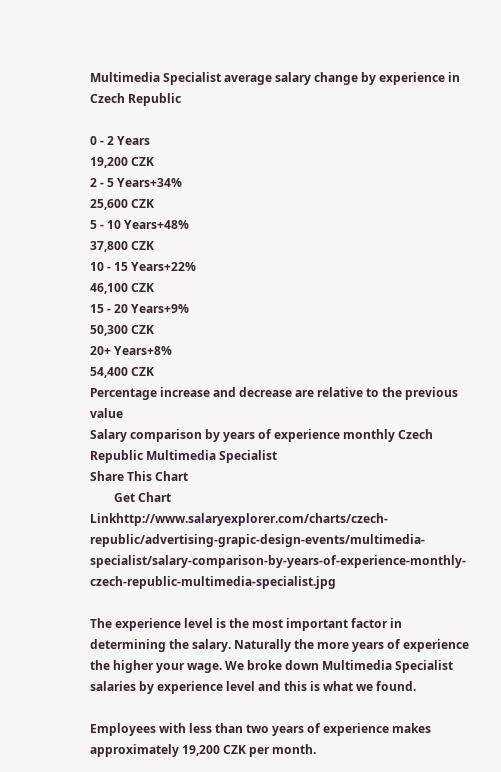Multimedia Specialist average salary change by experience in Czech Republic

0 - 2 Years
19,200 CZK
2 - 5 Years+34%
25,600 CZK
5 - 10 Years+48%
37,800 CZK
10 - 15 Years+22%
46,100 CZK
15 - 20 Years+9%
50,300 CZK
20+ Years+8%
54,400 CZK
Percentage increase and decrease are relative to the previous value
Salary comparison by years of experience monthly Czech Republic Multimedia Specialist
Share This Chart
        Get Chart Linkhttp://www.salaryexplorer.com/charts/czech-republic/advertising-grapic-design-events/multimedia-specialist/salary-comparison-by-years-of-experience-monthly-czech-republic-multimedia-specialist.jpg

The experience level is the most important factor in determining the salary. Naturally the more years of experience the higher your wage. We broke down Multimedia Specialist salaries by experience level and this is what we found.

Employees with less than two years of experience makes approximately 19,200 CZK per month.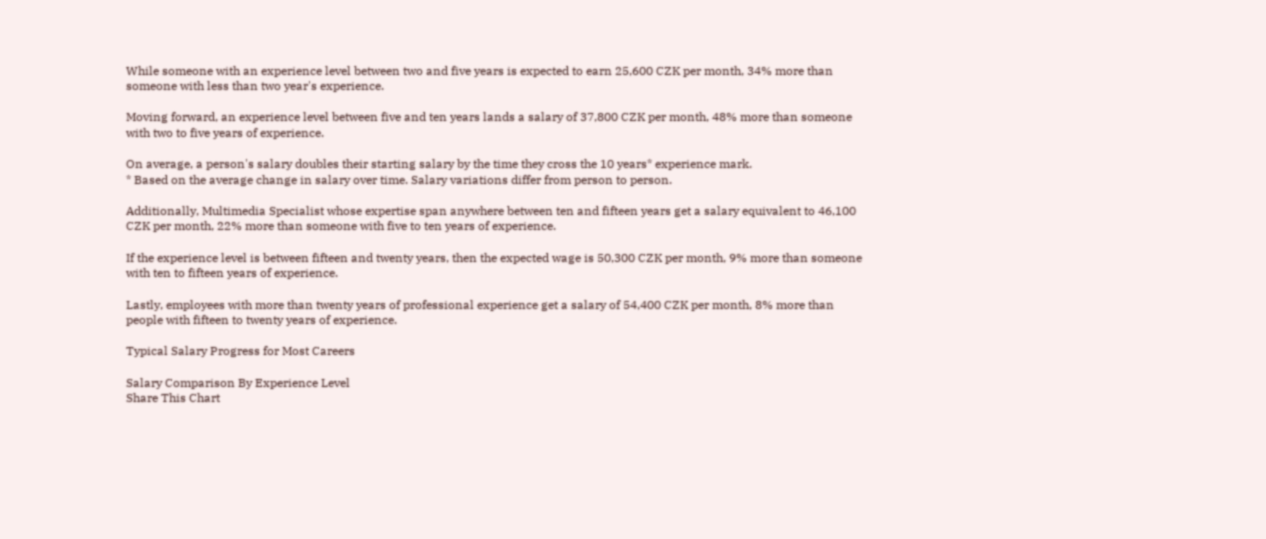While someone with an experience level between two and five years is expected to earn 25,600 CZK per month, 34% more than someone with less than two year's experience.

Moving forward, an experience level between five and ten years lands a salary of 37,800 CZK per month, 48% more than someone with two to five years of experience.

On average, a person's salary doubles their starting salary by the time they cross the 10 years* experience mark.
* Based on the average change in salary over time. Salary variations differ from person to person.

Additionally, Multimedia Specialist whose expertise span anywhere between ten and fifteen years get a salary equivalent to 46,100 CZK per month, 22% more than someone with five to ten years of experience.

If the experience level is between fifteen and twenty years, then the expected wage is 50,300 CZK per month, 9% more than someone with ten to fifteen years of experience.

Lastly, employees with more than twenty years of professional experience get a salary of 54,400 CZK per month, 8% more than people with fifteen to twenty years of experience.

Typical Salary Progress for Most Careers

Salary Comparison By Experience Level
Share This Chart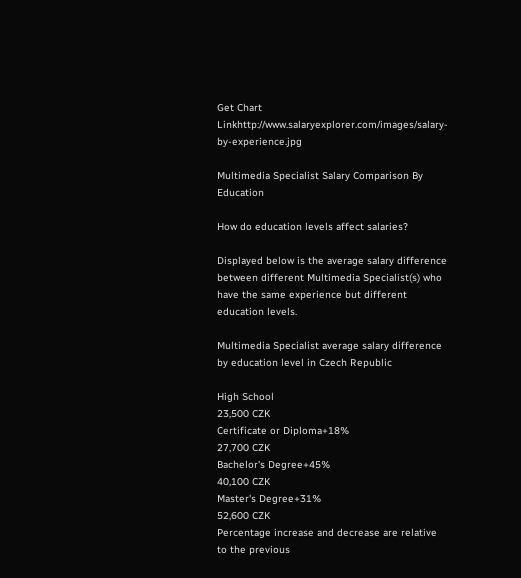Get Chart Linkhttp://www.salaryexplorer.com/images/salary-by-experience.jpg

Multimedia Specialist Salary Comparison By Education

How do education levels affect salaries?

Displayed below is the average salary difference between different Multimedia Specialist(s) who have the same experience but different education levels.

Multimedia Specialist average salary difference by education level in Czech Republic

High School
23,500 CZK
Certificate or Diploma+18%
27,700 CZK
Bachelor's Degree+45%
40,100 CZK
Master's Degree+31%
52,600 CZK
Percentage increase and decrease are relative to the previous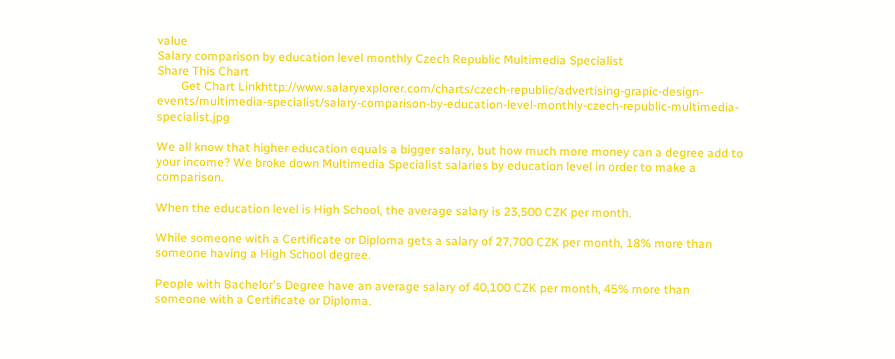value
Salary comparison by education level monthly Czech Republic Multimedia Specialist
Share This Chart
        Get Chart Linkhttp://www.salaryexplorer.com/charts/czech-republic/advertising-grapic-design-events/multimedia-specialist/salary-comparison-by-education-level-monthly-czech-republic-multimedia-specialist.jpg

We all know that higher education equals a bigger salary, but how much more money can a degree add to your income? We broke down Multimedia Specialist salaries by education level in order to make a comparison.

When the education level is High School, the average salary is 23,500 CZK per month.

While someone with a Certificate or Diploma gets a salary of 27,700 CZK per month, 18% more than someone having a High School degree.

People with Bachelor's Degree have an average salary of 40,100 CZK per month, 45% more than someone with a Certificate or Diploma.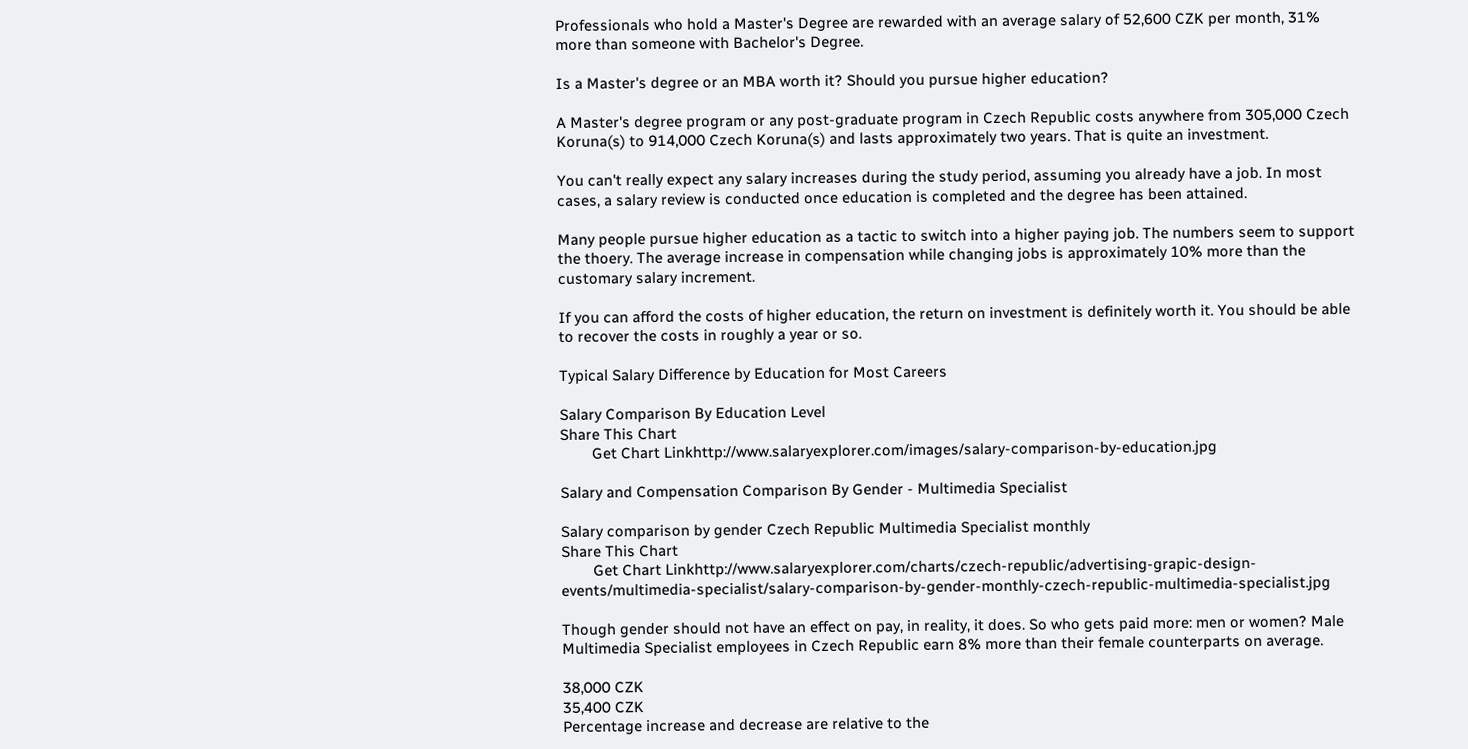Professionals who hold a Master's Degree are rewarded with an average salary of 52,600 CZK per month, 31% more than someone with Bachelor's Degree.

Is a Master's degree or an MBA worth it? Should you pursue higher education?

A Master's degree program or any post-graduate program in Czech Republic costs anywhere from 305,000 Czech Koruna(s) to 914,000 Czech Koruna(s) and lasts approximately two years. That is quite an investment.

You can't really expect any salary increases during the study period, assuming you already have a job. In most cases, a salary review is conducted once education is completed and the degree has been attained.

Many people pursue higher education as a tactic to switch into a higher paying job. The numbers seem to support the thoery. The average increase in compensation while changing jobs is approximately 10% more than the customary salary increment.

If you can afford the costs of higher education, the return on investment is definitely worth it. You should be able to recover the costs in roughly a year or so.

Typical Salary Difference by Education for Most Careers

Salary Comparison By Education Level
Share This Chart
        Get Chart Linkhttp://www.salaryexplorer.com/images/salary-comparison-by-education.jpg

Salary and Compensation Comparison By Gender - Multimedia Specialist

Salary comparison by gender Czech Republic Multimedia Specialist monthly
Share This Chart
        Get Chart Linkhttp://www.salaryexplorer.com/charts/czech-republic/advertising-grapic-design-events/multimedia-specialist/salary-comparison-by-gender-monthly-czech-republic-multimedia-specialist.jpg

Though gender should not have an effect on pay, in reality, it does. So who gets paid more: men or women? Male Multimedia Specialist employees in Czech Republic earn 8% more than their female counterparts on average.

38,000 CZK
35,400 CZK
Percentage increase and decrease are relative to the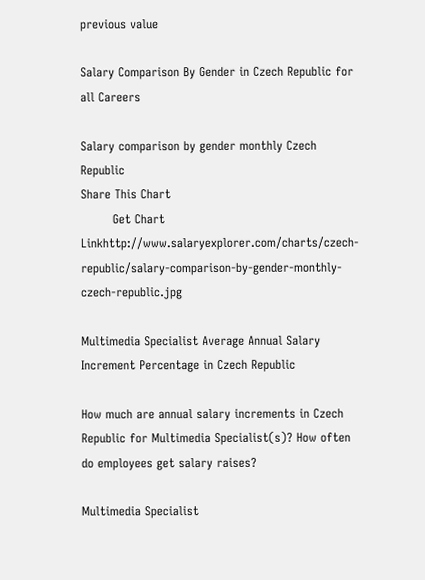previous value

Salary Comparison By Gender in Czech Republic for all Careers

Salary comparison by gender monthly Czech Republic
Share This Chart
        Get Chart Linkhttp://www.salaryexplorer.com/charts/czech-republic/salary-comparison-by-gender-monthly-czech-republic.jpg

Multimedia Specialist Average Annual Salary Increment Percentage in Czech Republic

How much are annual salary increments in Czech Republic for Multimedia Specialist(s)? How often do employees get salary raises?

Multimedia Specialist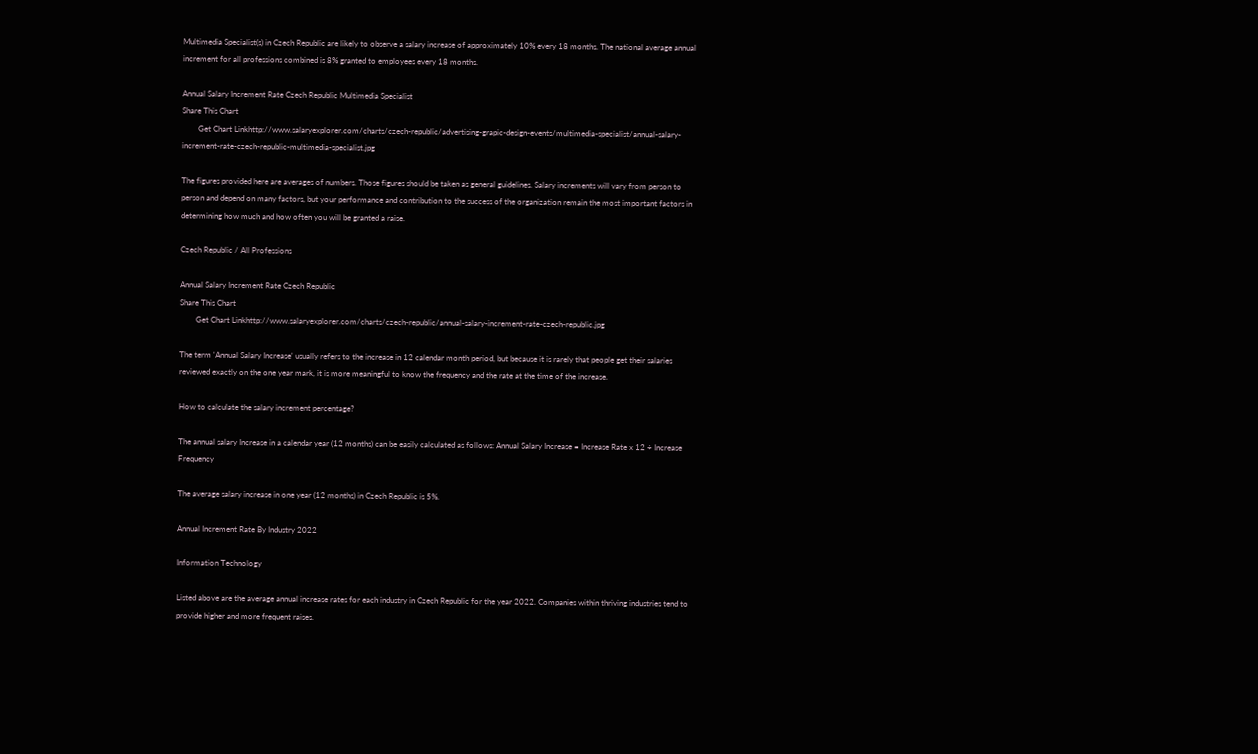Multimedia Specialist(s) in Czech Republic are likely to observe a salary increase of approximately 10% every 18 months. The national average annual increment for all professions combined is 8% granted to employees every 18 months.

Annual Salary Increment Rate Czech Republic Multimedia Specialist
Share This Chart
        Get Chart Linkhttp://www.salaryexplorer.com/charts/czech-republic/advertising-grapic-design-events/multimedia-specialist/annual-salary-increment-rate-czech-republic-multimedia-specialist.jpg

The figures provided here are averages of numbers. Those figures should be taken as general guidelines. Salary increments will vary from person to person and depend on many factors, but your performance and contribution to the success of the organization remain the most important factors in determining how much and how often you will be granted a raise.

Czech Republic / All Professions

Annual Salary Increment Rate Czech Republic
Share This Chart
        Get Chart Linkhttp://www.salaryexplorer.com/charts/czech-republic/annual-salary-increment-rate-czech-republic.jpg

The term 'Annual Salary Increase' usually refers to the increase in 12 calendar month period, but because it is rarely that people get their salaries reviewed exactly on the one year mark, it is more meaningful to know the frequency and the rate at the time of the increase.

How to calculate the salary increment percentage?

The annual salary Increase in a calendar year (12 months) can be easily calculated as follows: Annual Salary Increase = Increase Rate x 12 ÷ Increase Frequency

The average salary increase in one year (12 months) in Czech Republic is 5%.

Annual Increment Rate By Industry 2022

Information Technology

Listed above are the average annual increase rates for each industry in Czech Republic for the year 2022. Companies within thriving industries tend to provide higher and more frequent raises.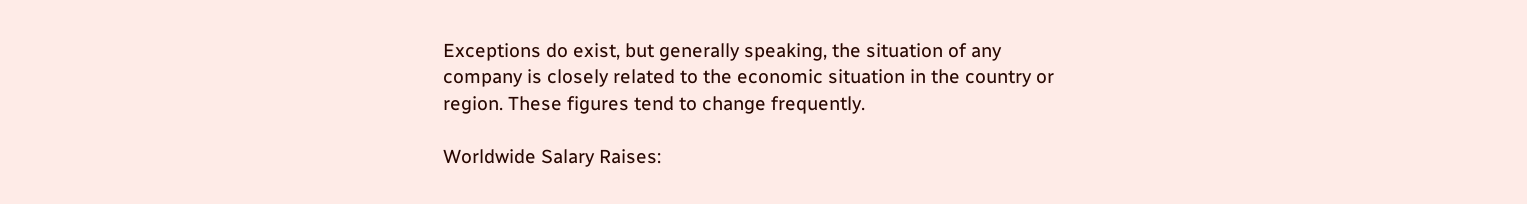Exceptions do exist, but generally speaking, the situation of any company is closely related to the economic situation in the country or region. These figures tend to change frequently.

Worldwide Salary Raises: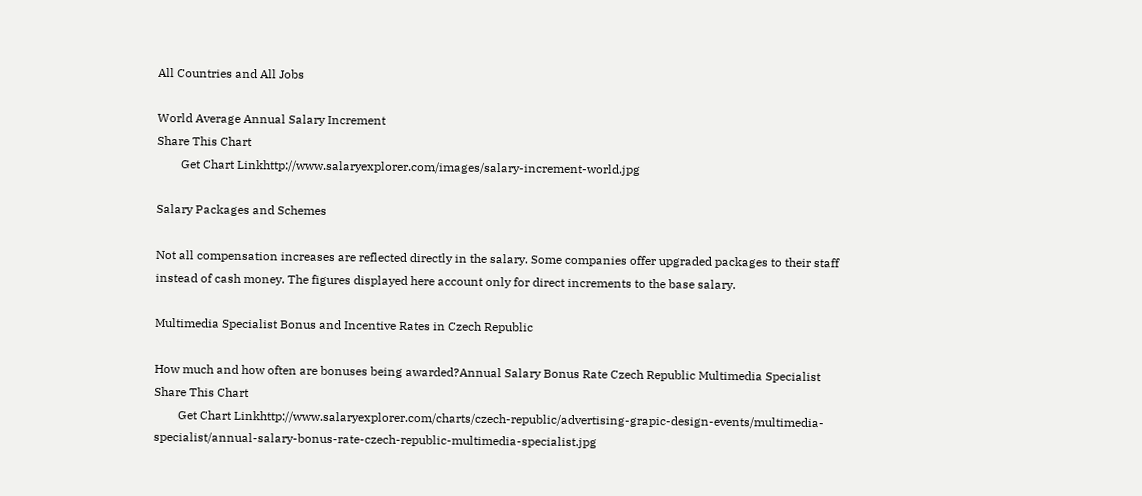All Countries and All Jobs

World Average Annual Salary Increment
Share This Chart
        Get Chart Linkhttp://www.salaryexplorer.com/images/salary-increment-world.jpg

Salary Packages and Schemes

Not all compensation increases are reflected directly in the salary. Some companies offer upgraded packages to their staff instead of cash money. The figures displayed here account only for direct increments to the base salary.

Multimedia Specialist Bonus and Incentive Rates in Czech Republic

How much and how often are bonuses being awarded?Annual Salary Bonus Rate Czech Republic Multimedia Specialist
Share This Chart
        Get Chart Linkhttp://www.salaryexplorer.com/charts/czech-republic/advertising-grapic-design-events/multimedia-specialist/annual-salary-bonus-rate-czech-republic-multimedia-specialist.jpg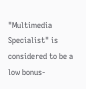"Multimedia Specialist" is considered to be a low bonus-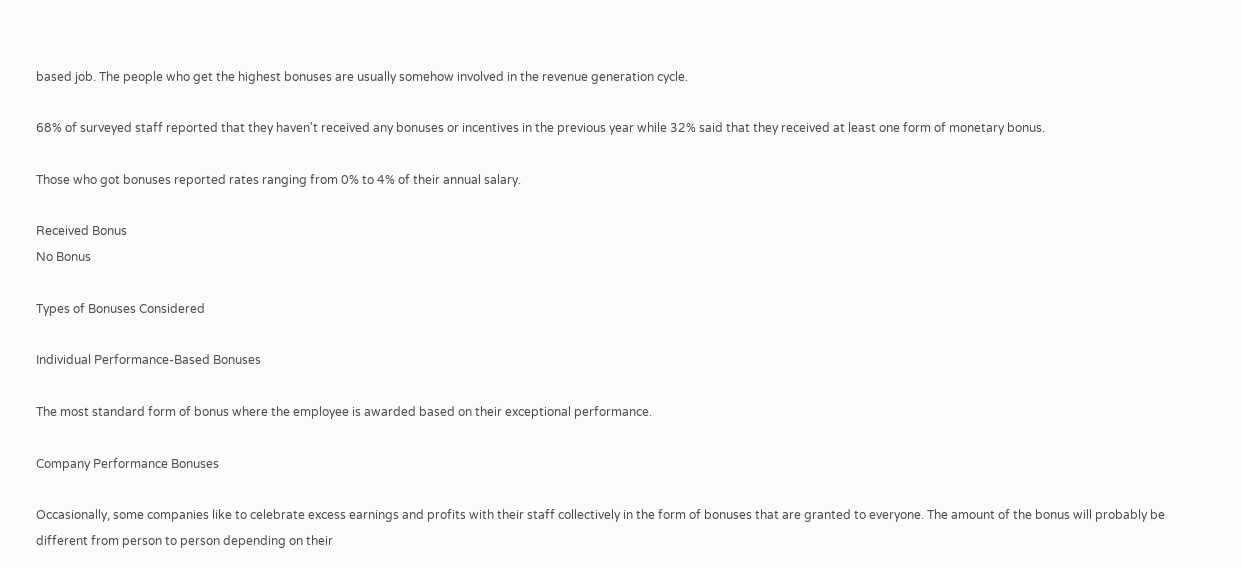based job. The people who get the highest bonuses are usually somehow involved in the revenue generation cycle.

68% of surveyed staff reported that they haven't received any bonuses or incentives in the previous year while 32% said that they received at least one form of monetary bonus.

Those who got bonuses reported rates ranging from 0% to 4% of their annual salary.

Received Bonus
No Bonus

Types of Bonuses Considered

Individual Performance-Based Bonuses

The most standard form of bonus where the employee is awarded based on their exceptional performance.

Company Performance Bonuses

Occasionally, some companies like to celebrate excess earnings and profits with their staff collectively in the form of bonuses that are granted to everyone. The amount of the bonus will probably be different from person to person depending on their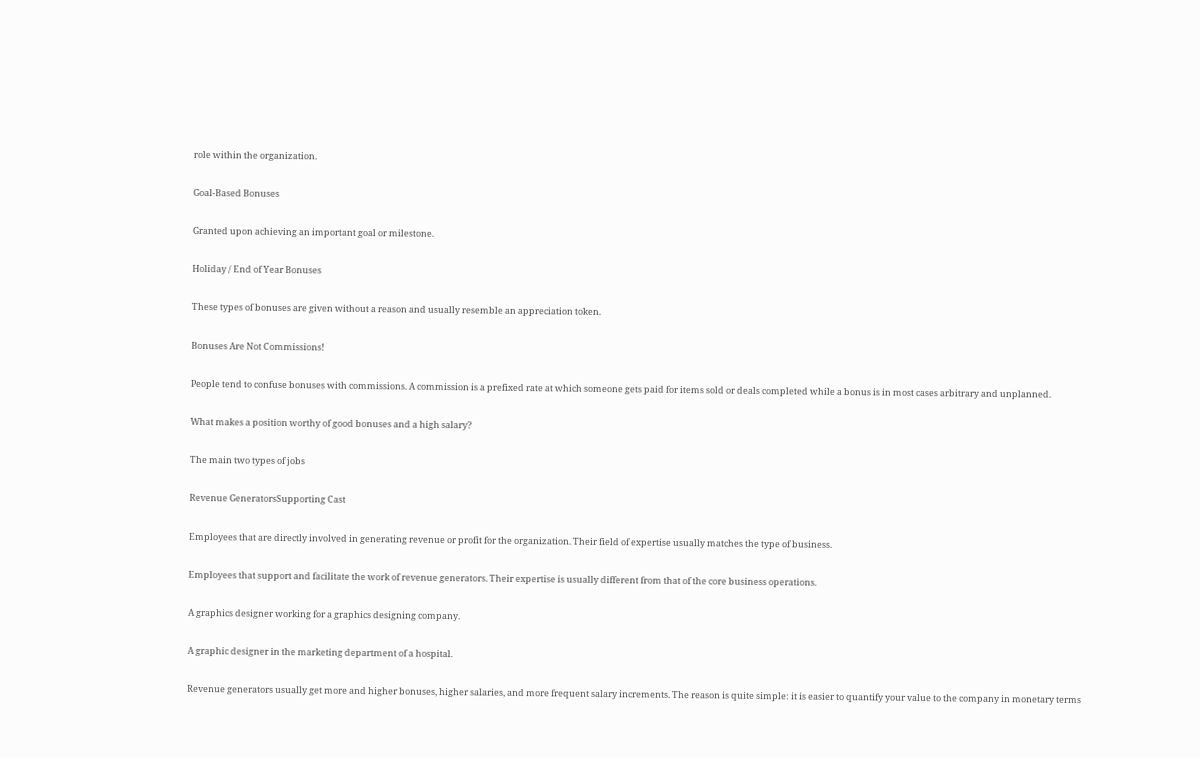role within the organization.

Goal-Based Bonuses

Granted upon achieving an important goal or milestone.

Holiday / End of Year Bonuses

These types of bonuses are given without a reason and usually resemble an appreciation token.

Bonuses Are Not Commissions!

People tend to confuse bonuses with commissions. A commission is a prefixed rate at which someone gets paid for items sold or deals completed while a bonus is in most cases arbitrary and unplanned.

What makes a position worthy of good bonuses and a high salary?

The main two types of jobs

Revenue GeneratorsSupporting Cast

Employees that are directly involved in generating revenue or profit for the organization. Their field of expertise usually matches the type of business.

Employees that support and facilitate the work of revenue generators. Their expertise is usually different from that of the core business operations.

A graphics designer working for a graphics designing company.

A graphic designer in the marketing department of a hospital.

Revenue generators usually get more and higher bonuses, higher salaries, and more frequent salary increments. The reason is quite simple: it is easier to quantify your value to the company in monetary terms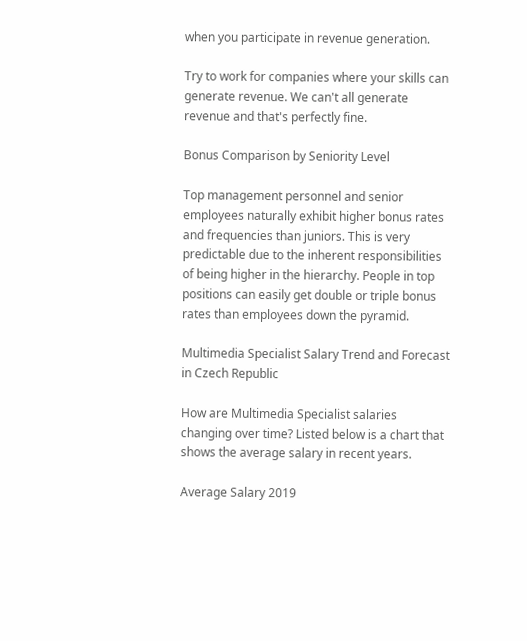when you participate in revenue generation.

Try to work for companies where your skills can generate revenue. We can't all generate revenue and that's perfectly fine.

Bonus Comparison by Seniority Level

Top management personnel and senior employees naturally exhibit higher bonus rates and frequencies than juniors. This is very predictable due to the inherent responsibilities of being higher in the hierarchy. People in top positions can easily get double or triple bonus rates than employees down the pyramid.

Multimedia Specialist Salary Trend and Forecast in Czech Republic

How are Multimedia Specialist salaries changing over time? Listed below is a chart that shows the average salary in recent years.

Average Salary 2019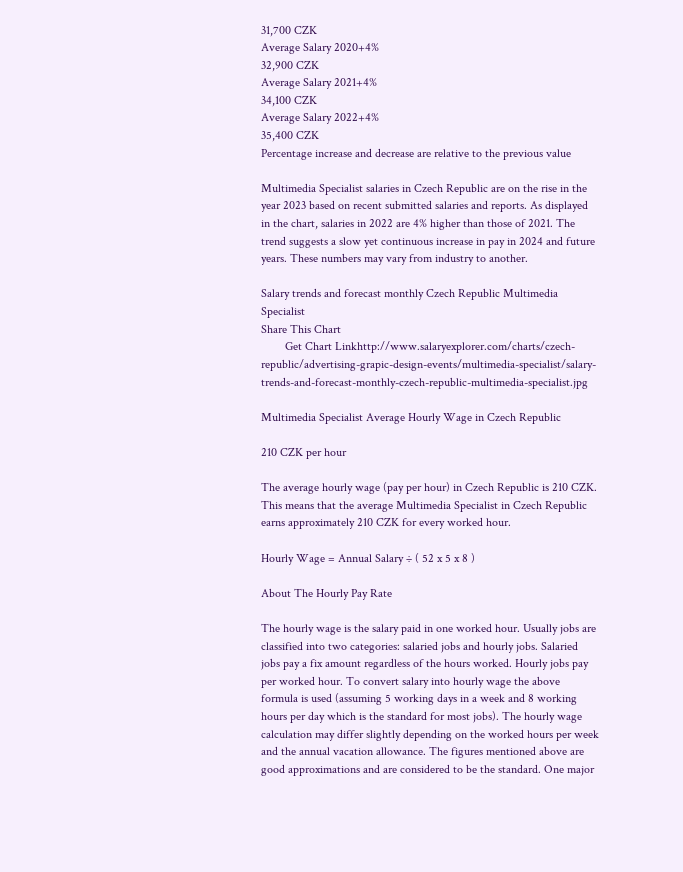31,700 CZK
Average Salary 2020+4%
32,900 CZK
Average Salary 2021+4%
34,100 CZK
Average Salary 2022+4%
35,400 CZK
Percentage increase and decrease are relative to the previous value

Multimedia Specialist salaries in Czech Republic are on the rise in the year 2023 based on recent submitted salaries and reports. As displayed in the chart, salaries in 2022 are 4% higher than those of 2021. The trend suggests a slow yet continuous increase in pay in 2024 and future years. These numbers may vary from industry to another.

Salary trends and forecast monthly Czech Republic Multimedia Specialist
Share This Chart
        Get Chart Linkhttp://www.salaryexplorer.com/charts/czech-republic/advertising-grapic-design-events/multimedia-specialist/salary-trends-and-forecast-monthly-czech-republic-multimedia-specialist.jpg

Multimedia Specialist Average Hourly Wage in Czech Republic

210 CZK per hour

The average hourly wage (pay per hour) in Czech Republic is 210 CZK. This means that the average Multimedia Specialist in Czech Republic earns approximately 210 CZK for every worked hour.

Hourly Wage = Annual Salary ÷ ( 52 x 5 x 8 )

About The Hourly Pay Rate

The hourly wage is the salary paid in one worked hour. Usually jobs are classified into two categories: salaried jobs and hourly jobs. Salaried jobs pay a fix amount regardless of the hours worked. Hourly jobs pay per worked hour. To convert salary into hourly wage the above formula is used (assuming 5 working days in a week and 8 working hours per day which is the standard for most jobs). The hourly wage calculation may differ slightly depending on the worked hours per week and the annual vacation allowance. The figures mentioned above are good approximations and are considered to be the standard. One major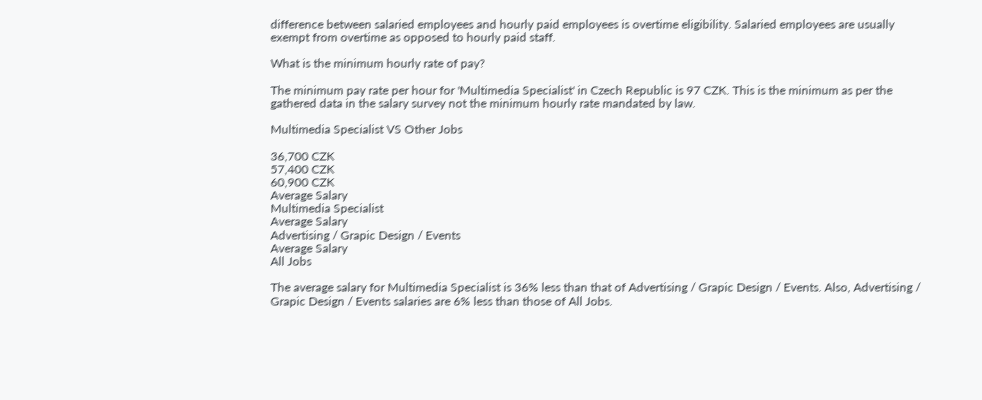difference between salaried employees and hourly paid employees is overtime eligibility. Salaried employees are usually exempt from overtime as opposed to hourly paid staff.

What is the minimum hourly rate of pay?

The minimum pay rate per hour for 'Multimedia Specialist' in Czech Republic is 97 CZK. This is the minimum as per the gathered data in the salary survey not the minimum hourly rate mandated by law.

Multimedia Specialist VS Other Jobs

36,700 CZK
57,400 CZK
60,900 CZK
Average Salary
Multimedia Specialist
Average Salary
Advertising / Grapic Design / Events
Average Salary
All Jobs

The average salary for Multimedia Specialist is 36% less than that of Advertising / Grapic Design / Events. Also, Advertising / Grapic Design / Events salaries are 6% less than those of All Jobs.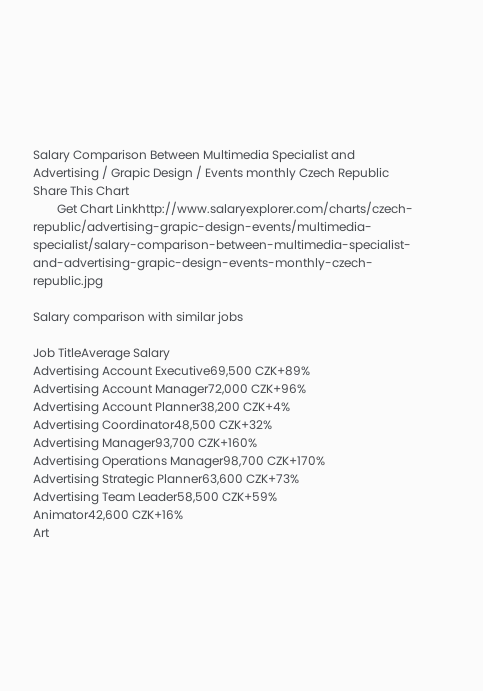Salary Comparison Between Multimedia Specialist and Advertising / Grapic Design / Events monthly Czech Republic
Share This Chart
        Get Chart Linkhttp://www.salaryexplorer.com/charts/czech-republic/advertising-grapic-design-events/multimedia-specialist/salary-comparison-between-multimedia-specialist-and-advertising-grapic-design-events-monthly-czech-republic.jpg

Salary comparison with similar jobs

Job TitleAverage Salary
Advertising Account Executive69,500 CZK+89%
Advertising Account Manager72,000 CZK+96%
Advertising Account Planner38,200 CZK+4%
Advertising Coordinator48,500 CZK+32%
Advertising Manager93,700 CZK+160%
Advertising Operations Manager98,700 CZK+170%
Advertising Strategic Planner63,600 CZK+73%
Advertising Team Leader58,500 CZK+59%
Animator42,600 CZK+16%
Art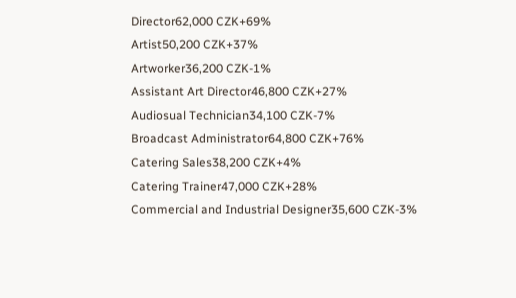Director62,000 CZK+69%
Artist50,200 CZK+37%
Artworker36,200 CZK-1%
Assistant Art Director46,800 CZK+27%
Audiosual Technician34,100 CZK-7%
Broadcast Administrator64,800 CZK+76%
Catering Sales38,200 CZK+4%
Catering Trainer47,000 CZK+28%
Commercial and Industrial Designer35,600 CZK-3%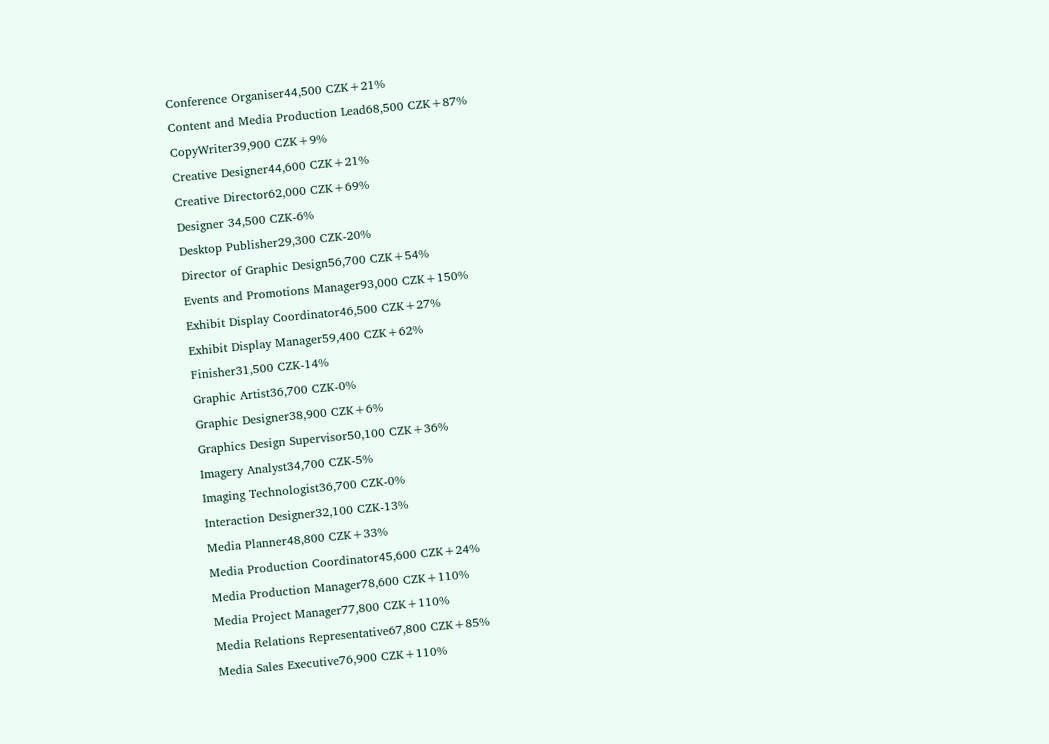Conference Organiser44,500 CZK+21%
Content and Media Production Lead68,500 CZK+87%
CopyWriter39,900 CZK+9%
Creative Designer44,600 CZK+21%
Creative Director62,000 CZK+69%
Designer 34,500 CZK-6%
Desktop Publisher29,300 CZK-20%
Director of Graphic Design56,700 CZK+54%
Events and Promotions Manager93,000 CZK+150%
Exhibit Display Coordinator46,500 CZK+27%
Exhibit Display Manager59,400 CZK+62%
Finisher31,500 CZK-14%
Graphic Artist36,700 CZK-0%
Graphic Designer38,900 CZK+6%
Graphics Design Supervisor50,100 CZK+36%
Imagery Analyst34,700 CZK-5%
Imaging Technologist36,700 CZK-0%
Interaction Designer32,100 CZK-13%
Media Planner48,800 CZK+33%
Media Production Coordinator45,600 CZK+24%
Media Production Manager78,600 CZK+110%
Media Project Manager77,800 CZK+110%
Media Relations Representative67,800 CZK+85%
Media Sales Executive76,900 CZK+110%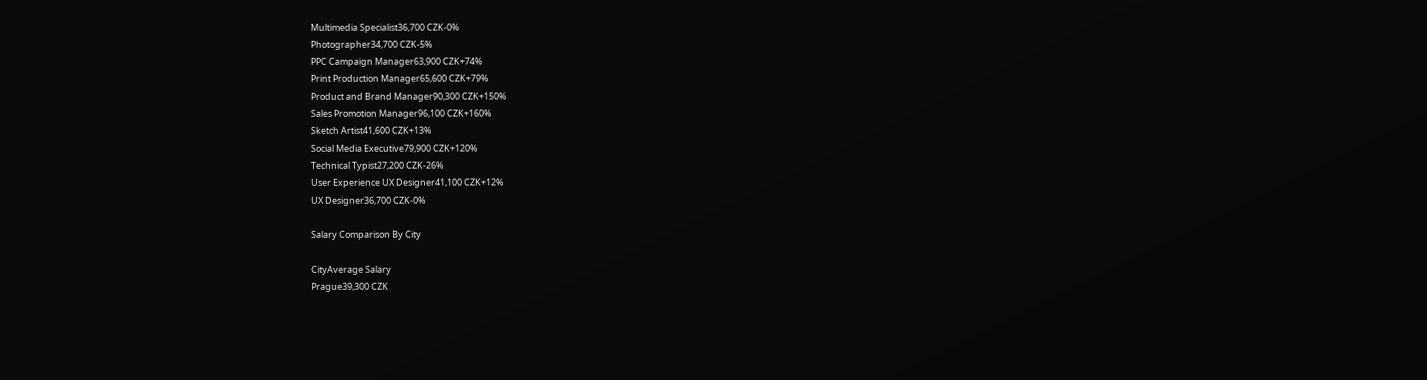Multimedia Specialist36,700 CZK-0%
Photographer34,700 CZK-5%
PPC Campaign Manager63,900 CZK+74%
Print Production Manager65,600 CZK+79%
Product and Brand Manager90,300 CZK+150%
Sales Promotion Manager96,100 CZK+160%
Sketch Artist41,600 CZK+13%
Social Media Executive79,900 CZK+120%
Technical Typist27,200 CZK-26%
User Experience UX Designer41,100 CZK+12%
UX Designer36,700 CZK-0%

Salary Comparison By City

CityAverage Salary
Prague39,300 CZK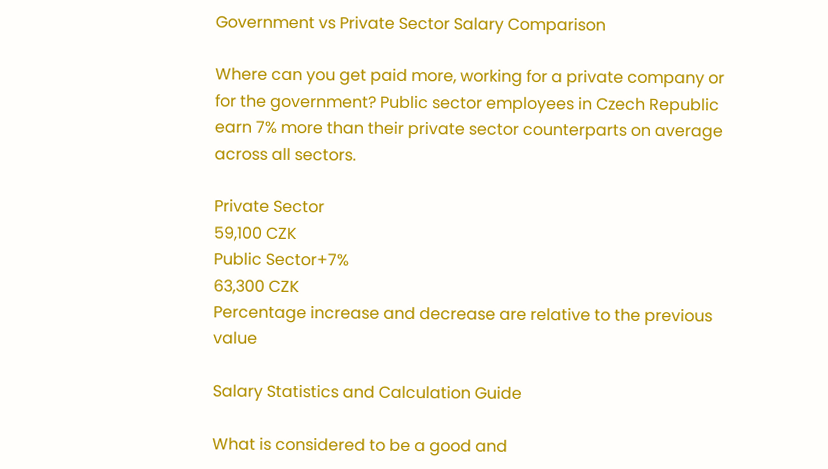Government vs Private Sector Salary Comparison

Where can you get paid more, working for a private company or for the government? Public sector employees in Czech Republic earn 7% more than their private sector counterparts on average across all sectors.

Private Sector
59,100 CZK
Public Sector+7%
63,300 CZK
Percentage increase and decrease are relative to the previous value

Salary Statistics and Calculation Guide

What is considered to be a good and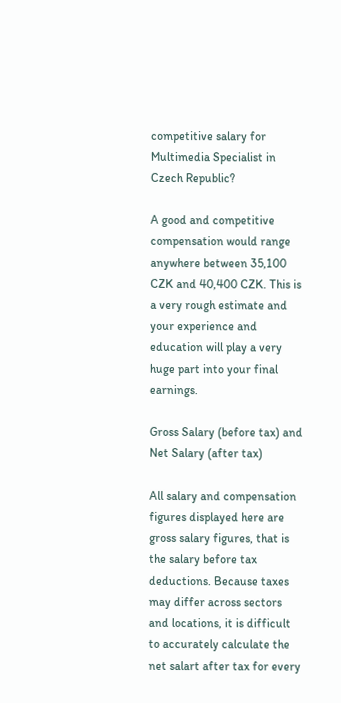competitive salary for Multimedia Specialist in Czech Republic?

A good and competitive compensation would range anywhere between 35,100 CZK and 40,400 CZK. This is a very rough estimate and your experience and education will play a very huge part into your final earnings.

Gross Salary (before tax) and Net Salary (after tax)

All salary and compensation figures displayed here are gross salary figures, that is the salary before tax deductions. Because taxes may differ across sectors and locations, it is difficult to accurately calculate the net salart after tax for every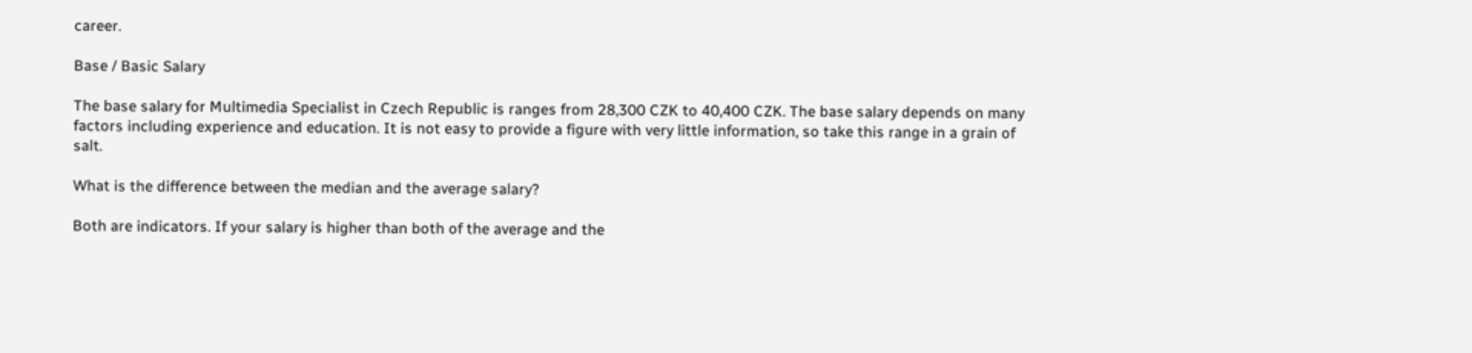career.

Base / Basic Salary

The base salary for Multimedia Specialist in Czech Republic is ranges from 28,300 CZK to 40,400 CZK. The base salary depends on many factors including experience and education. It is not easy to provide a figure with very little information, so take this range in a grain of salt.

What is the difference between the median and the average salary?

Both are indicators. If your salary is higher than both of the average and the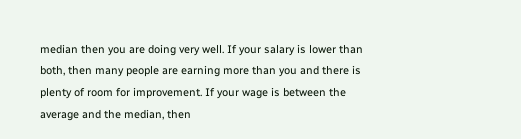median then you are doing very well. If your salary is lower than both, then many people are earning more than you and there is plenty of room for improvement. If your wage is between the average and the median, then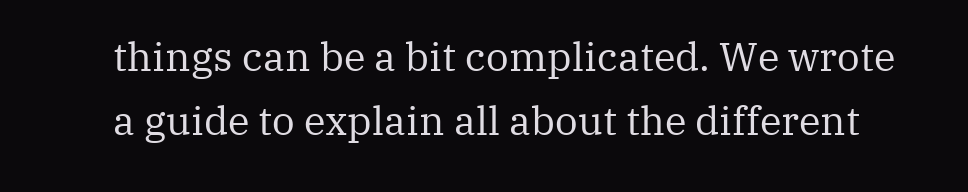things can be a bit complicated. We wrote a guide to explain all about the different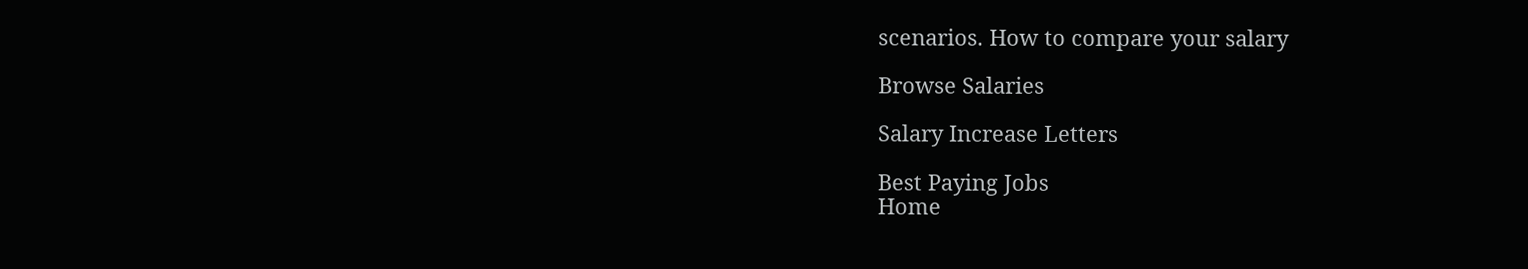scenarios. How to compare your salary

Browse Salaries

Salary Increase Letters

Best Paying Jobs
Home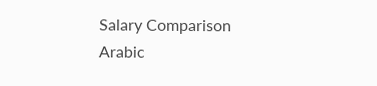Salary Comparison Arabic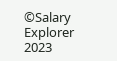©Salary Explorer 2023